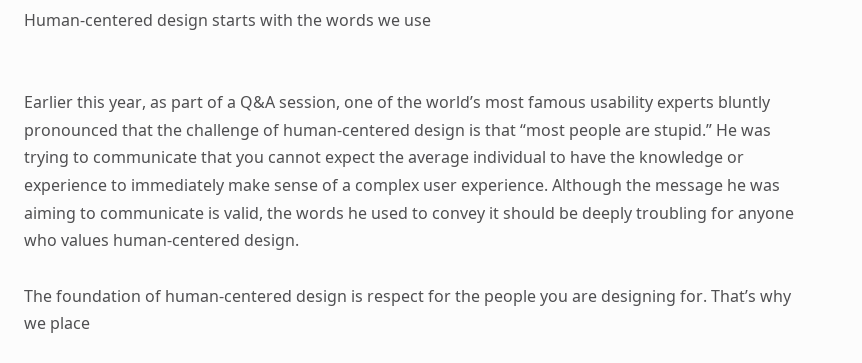Human-centered design starts with the words we use


Earlier this year, as part of a Q&A session, one of the world’s most famous usability experts bluntly pronounced that the challenge of human-centered design is that “most people are stupid.” He was trying to communicate that you cannot expect the average individual to have the knowledge or experience to immediately make sense of a complex user experience. Although the message he was aiming to communicate is valid, the words he used to convey it should be deeply troubling for anyone who values human-centered design.

The foundation of human-centered design is respect for the people you are designing for. That’s why we place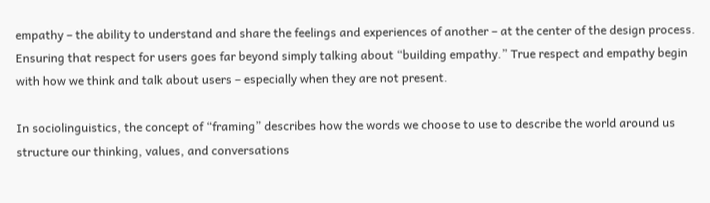empathy – the ability to understand and share the feelings and experiences of another – at the center of the design process. Ensuring that respect for users goes far beyond simply talking about “building empathy.” True respect and empathy begin with how we think and talk about users – especially when they are not present.

In sociolinguistics, the concept of “framing” describes how the words we choose to use to describe the world around us structure our thinking, values, and conversations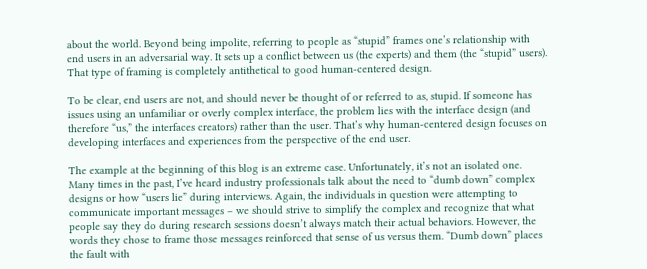about the world. Beyond being impolite, referring to people as “stupid” frames one’s relationship with end users in an adversarial way. It sets up a conflict between us (the experts) and them (the “stupid” users). That type of framing is completely antithetical to good human-centered design.

To be clear, end users are not, and should never be thought of or referred to as, stupid. If someone has issues using an unfamiliar or overly complex interface, the problem lies with the interface design (and therefore “us,” the interfaces creators) rather than the user. That’s why human-centered design focuses on developing interfaces and experiences from the perspective of the end user.

The example at the beginning of this blog is an extreme case. Unfortunately, it’s not an isolated one. Many times in the past, I’ve heard industry professionals talk about the need to “dumb down” complex designs or how “users lie” during interviews. Again, the individuals in question were attempting to communicate important messages – we should strive to simplify the complex and recognize that what people say they do during research sessions doesn’t always match their actual behaviors. However, the words they chose to frame those messages reinforced that sense of us versus them. “Dumb down” places the fault with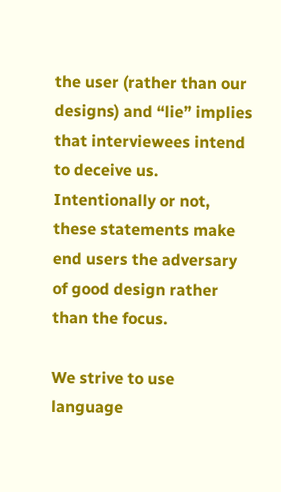the user (rather than our designs) and “lie” implies that interviewees intend to deceive us. Intentionally or not, these statements make end users the adversary of good design rather than the focus.

We strive to use language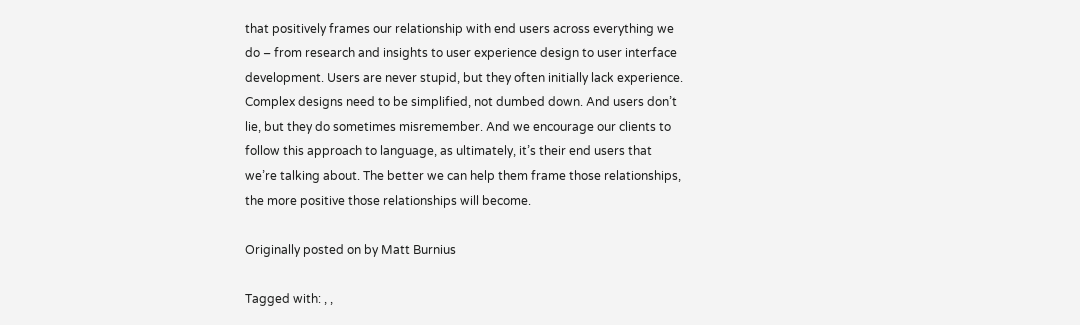that positively frames our relationship with end users across everything we do – from research and insights to user experience design to user interface development. Users are never stupid, but they often initially lack experience. Complex designs need to be simplified, not dumbed down. And users don’t lie, but they do sometimes misremember. And we encourage our clients to follow this approach to language, as ultimately, it’s their end users that we’re talking about. The better we can help them frame those relationships, the more positive those relationships will become.

Originally posted on by Matt Burnius

Tagged with: , ,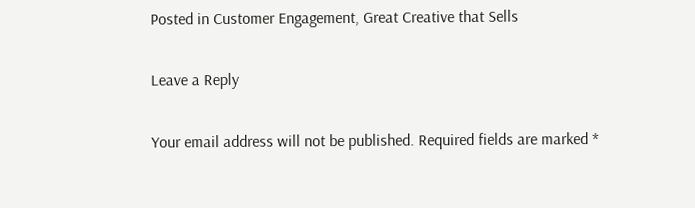Posted in Customer Engagement, Great Creative that Sells

Leave a Reply

Your email address will not be published. Required fields are marked *